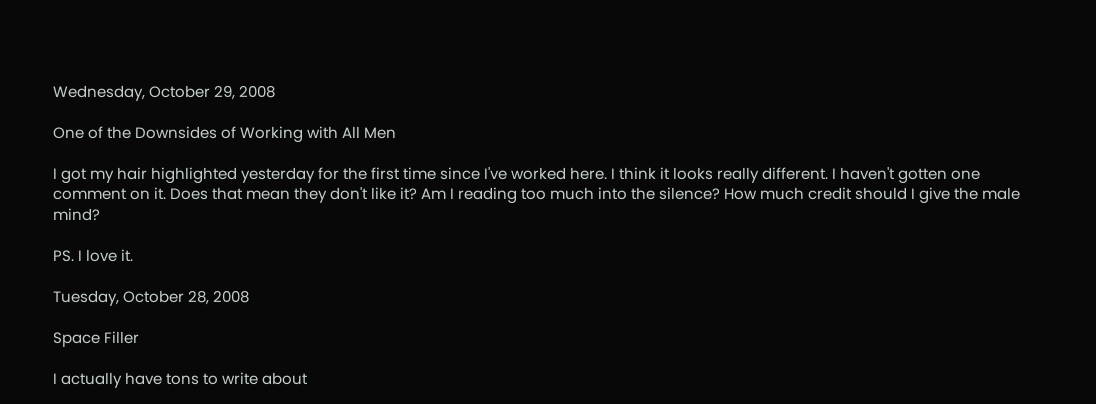Wednesday, October 29, 2008

One of the Downsides of Working with All Men

I got my hair highlighted yesterday for the first time since I've worked here. I think it looks really different. I haven't gotten one comment on it. Does that mean they don't like it? Am I reading too much into the silence? How much credit should I give the male mind?

PS. I love it.

Tuesday, October 28, 2008

Space Filler

I actually have tons to write about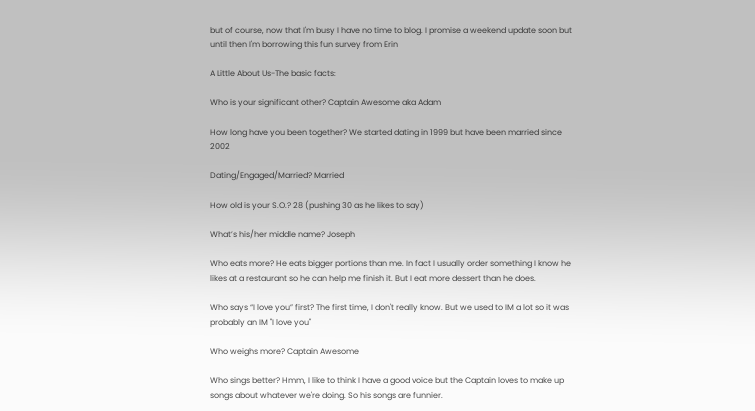but of course, now that I'm busy I have no time to blog. I promise a weekend update soon but until then I'm borrowing this fun survey from Erin

A Little About Us-The basic facts:

Who is your significant other? Captain Awesome aka Adam

How long have you been together? We started dating in 1999 but have been married since 2002

Dating/Engaged/Married? Married

How old is your S.O.? 28 (pushing 30 as he likes to say)

What’s his/her middle name? Joseph

Who eats more? He eats bigger portions than me. In fact I usually order something I know he likes at a restaurant so he can help me finish it. But I eat more dessert than he does.

Who says “I love you” first? The first time, I don't really know. But we used to IM a lot so it was probably an IM "I love you"

Who weighs more? Captain Awesome

Who sings better? Hmm, I like to think I have a good voice but the Captain loves to make up songs about whatever we're doing. So his songs are funnier.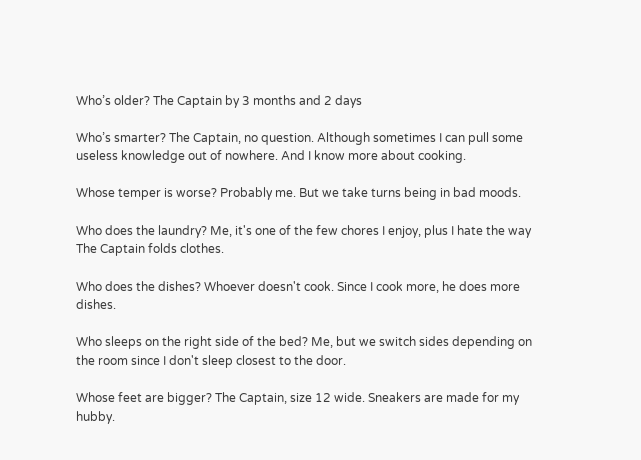Who’s older? The Captain by 3 months and 2 days

Who’s smarter? The Captain, no question. Although sometimes I can pull some useless knowledge out of nowhere. And I know more about cooking.

Whose temper is worse? Probably me. But we take turns being in bad moods.

Who does the laundry? Me, it's one of the few chores I enjoy, plus I hate the way The Captain folds clothes.

Who does the dishes? Whoever doesn't cook. Since I cook more, he does more dishes.

Who sleeps on the right side of the bed? Me, but we switch sides depending on the room since I don't sleep closest to the door.

Whose feet are bigger? The Captain, size 12 wide. Sneakers are made for my hubby.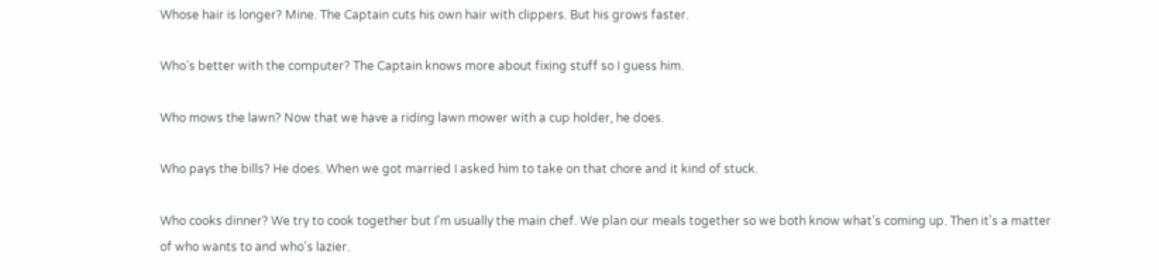Whose hair is longer? Mine. The Captain cuts his own hair with clippers. But his grows faster.

Who’s better with the computer? The Captain knows more about fixing stuff so I guess him.

Who mows the lawn? Now that we have a riding lawn mower with a cup holder, he does.

Who pays the bills? He does. When we got married I asked him to take on that chore and it kind of stuck.

Who cooks dinner? We try to cook together but I'm usually the main chef. We plan our meals together so we both know what's coming up. Then it's a matter of who wants to and who's lazier.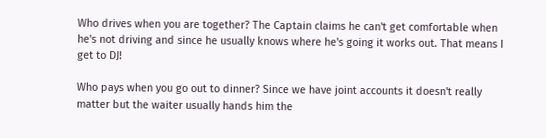Who drives when you are together? The Captain claims he can't get comfortable when he's not driving and since he usually knows where he's going it works out. That means I get to DJ!

Who pays when you go out to dinner? Since we have joint accounts it doesn't really matter but the waiter usually hands him the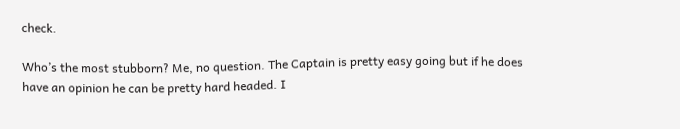check.

Who’s the most stubborn? Me, no question. The Captain is pretty easy going but if he does have an opinion he can be pretty hard headed. I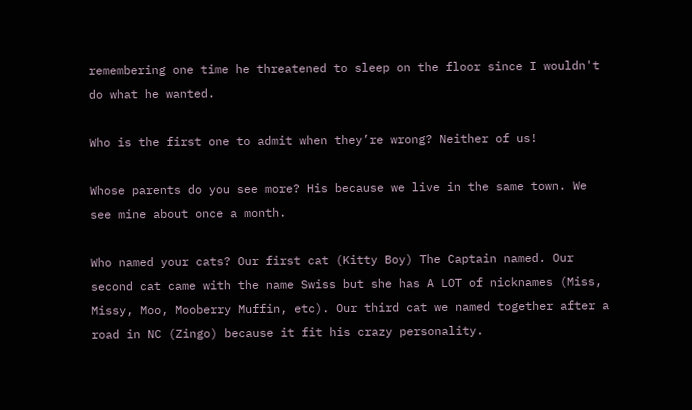remembering one time he threatened to sleep on the floor since I wouldn't do what he wanted.

Who is the first one to admit when they’re wrong? Neither of us!

Whose parents do you see more? His because we live in the same town. We see mine about once a month.

Who named your cats? Our first cat (Kitty Boy) The Captain named. Our second cat came with the name Swiss but she has A LOT of nicknames (Miss, Missy, Moo, Mooberry Muffin, etc). Our third cat we named together after a road in NC (Zingo) because it fit his crazy personality.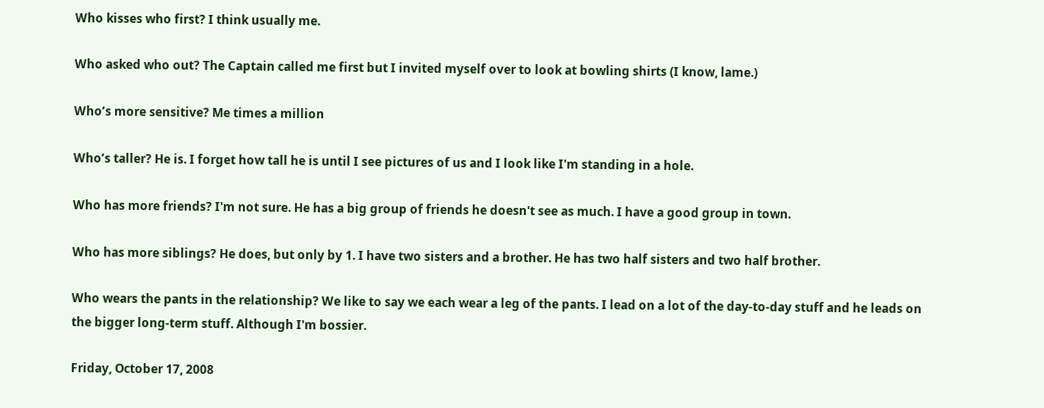Who kisses who first? I think usually me.

Who asked who out? The Captain called me first but I invited myself over to look at bowling shirts (I know, lame.)

Who’s more sensitive? Me times a million

Who’s taller? He is. I forget how tall he is until I see pictures of us and I look like I'm standing in a hole.

Who has more friends? I'm not sure. He has a big group of friends he doesn't see as much. I have a good group in town.

Who has more siblings? He does, but only by 1. I have two sisters and a brother. He has two half sisters and two half brother.

Who wears the pants in the relationship? We like to say we each wear a leg of the pants. I lead on a lot of the day-to-day stuff and he leads on the bigger long-term stuff. Although I'm bossier.

Friday, October 17, 2008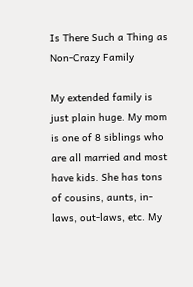Is There Such a Thing as Non-Crazy Family

My extended family is just plain huge. My mom is one of 8 siblings who are all married and most have kids. She has tons of cousins, aunts, in-laws, out-laws, etc. My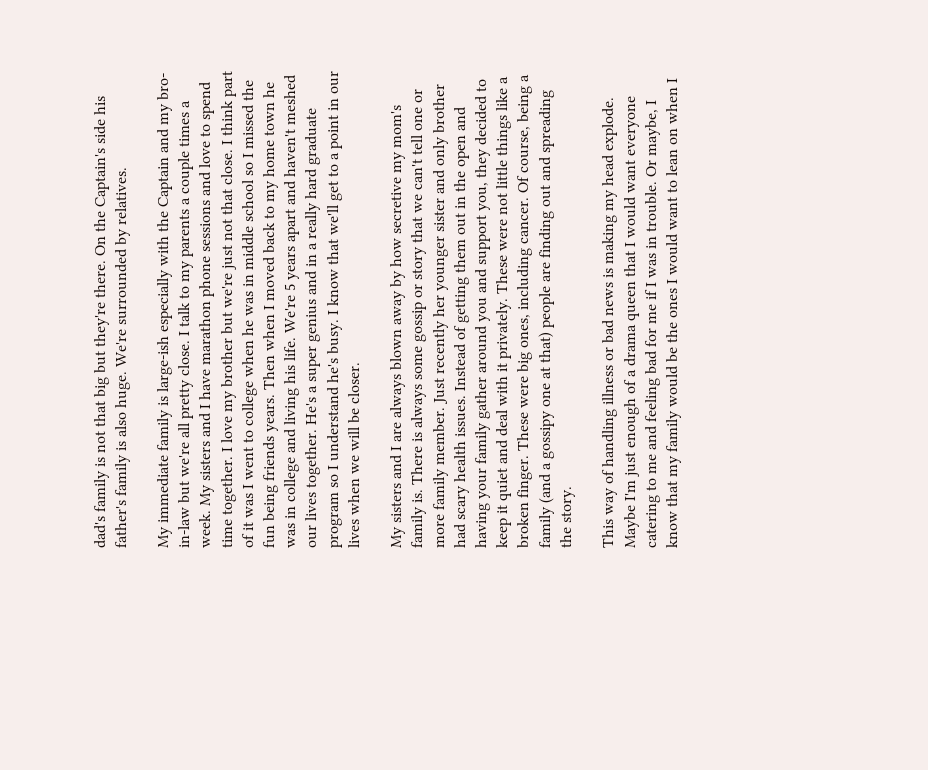dad's family is not that big but they're there. On the Captain's side his father's family is also huge. We're surrounded by relatives.

My immediate family is large-ish especially with the Captain and my bro-in-law but we're all pretty close. I talk to my parents a couple times a week. My sisters and I have marathon phone sessions and love to spend time together. I love my brother but we're just not that close. I think part of it was I went to college when he was in middle school so I missed the fun being friends years. Then when I moved back to my home town he was in college and living his life. We're 5 years apart and haven't meshed our lives together. He's a super genius and in a really hard graduate program so I understand he's busy. I know that we'll get to a point in our lives when we will be closer.

My sisters and I are always blown away by how secretive my mom's family is. There is always some gossip or story that we can't tell one or more family member. Just recently her younger sister and only brother had scary health issues. Instead of getting them out in the open and having your family gather around you and support you, they decided to keep it quiet and deal with it privately. These were not little things like a broken finger. These were big ones, including cancer. Of course, being a family (and a gossipy one at that) people are finding out and spreading the story.

This way of handling illness or bad news is making my head explode. Maybe I'm just enough of a drama queen that I would want everyone catering to me and feeling bad for me if I was in trouble. Or maybe, I know that my family would be the ones I would want to lean on when I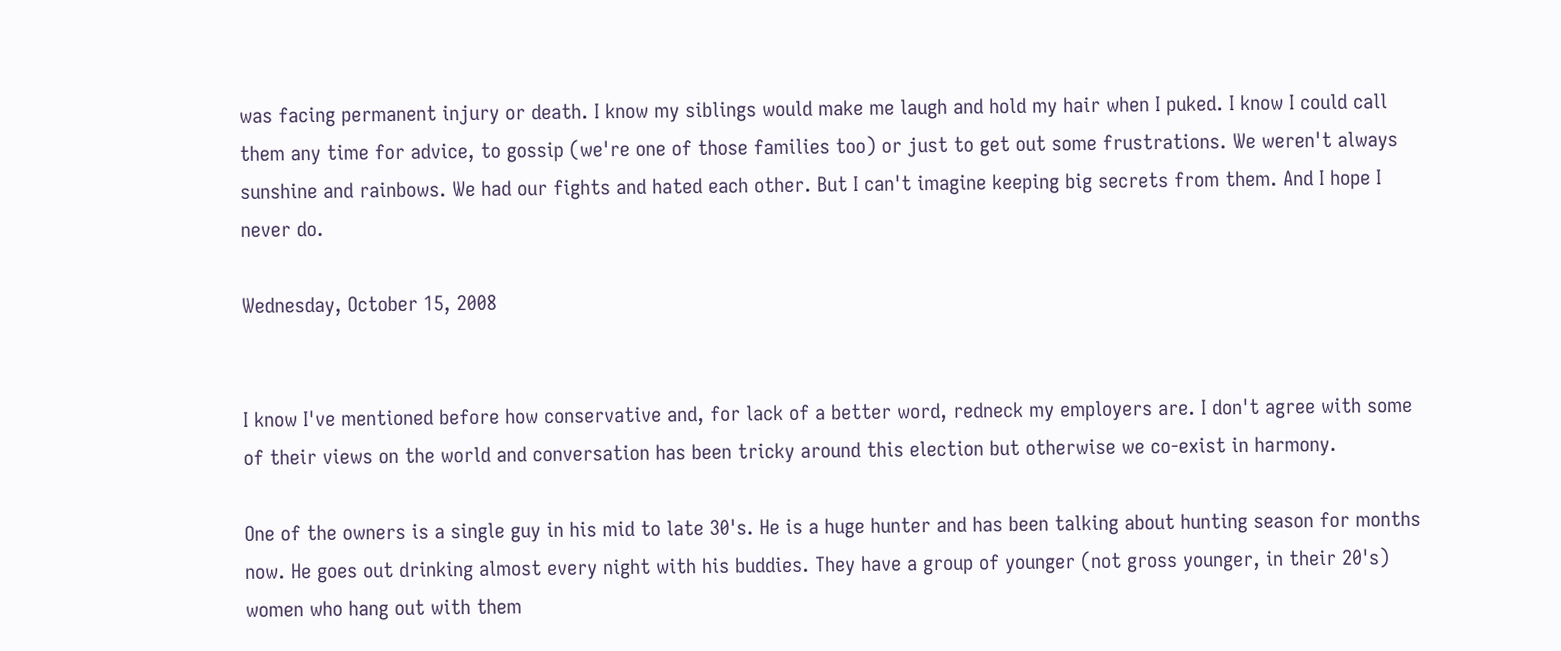was facing permanent injury or death. I know my siblings would make me laugh and hold my hair when I puked. I know I could call them any time for advice, to gossip (we're one of those families too) or just to get out some frustrations. We weren't always sunshine and rainbows. We had our fights and hated each other. But I can't imagine keeping big secrets from them. And I hope I never do.

Wednesday, October 15, 2008


I know I've mentioned before how conservative and, for lack of a better word, redneck my employers are. I don't agree with some of their views on the world and conversation has been tricky around this election but otherwise we co-exist in harmony.

One of the owners is a single guy in his mid to late 30's. He is a huge hunter and has been talking about hunting season for months now. He goes out drinking almost every night with his buddies. They have a group of younger (not gross younger, in their 20's) women who hang out with them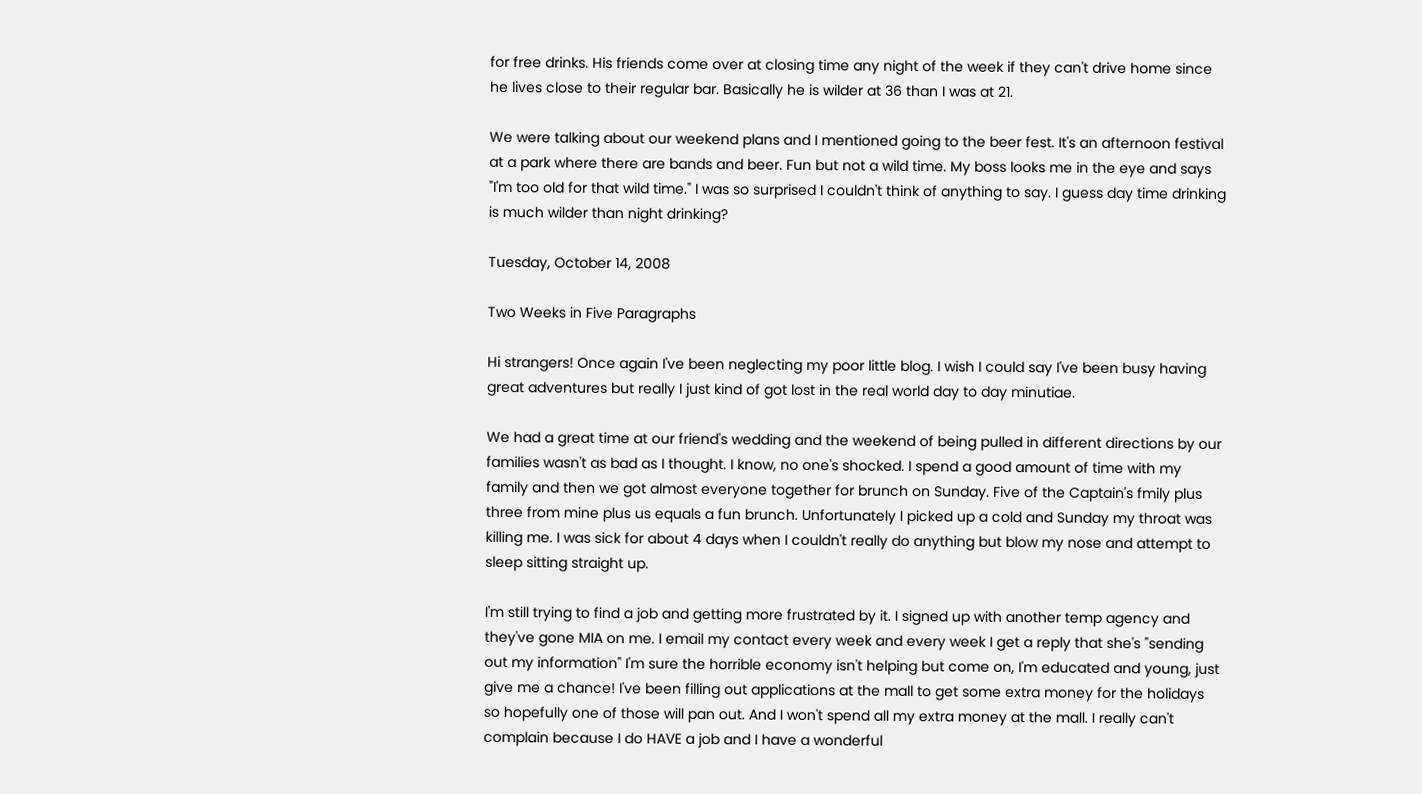for free drinks. His friends come over at closing time any night of the week if they can't drive home since he lives close to their regular bar. Basically he is wilder at 36 than I was at 21.

We were talking about our weekend plans and I mentioned going to the beer fest. It's an afternoon festival at a park where there are bands and beer. Fun but not a wild time. My boss looks me in the eye and says "I'm too old for that wild time." I was so surprised I couldn't think of anything to say. I guess day time drinking is much wilder than night drinking?

Tuesday, October 14, 2008

Two Weeks in Five Paragraphs

Hi strangers! Once again I've been neglecting my poor little blog. I wish I could say I've been busy having great adventures but really I just kind of got lost in the real world day to day minutiae.

We had a great time at our friend's wedding and the weekend of being pulled in different directions by our families wasn't as bad as I thought. I know, no one's shocked. I spend a good amount of time with my family and then we got almost everyone together for brunch on Sunday. Five of the Captain's fmily plus three from mine plus us equals a fun brunch. Unfortunately I picked up a cold and Sunday my throat was killing me. I was sick for about 4 days when I couldn't really do anything but blow my nose and attempt to sleep sitting straight up.

I'm still trying to find a job and getting more frustrated by it. I signed up with another temp agency and they've gone MIA on me. I email my contact every week and every week I get a reply that she's "sending out my information" I'm sure the horrible economy isn't helping but come on, I'm educated and young, just give me a chance! I've been filling out applications at the mall to get some extra money for the holidays so hopefully one of those will pan out. And I won't spend all my extra money at the mall. I really can't complain because I do HAVE a job and I have a wonderful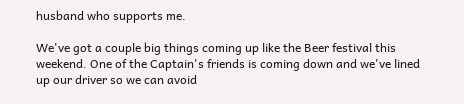husband who supports me.

We've got a couple big things coming up like the Beer festival this weekend. One of the Captain's friends is coming down and we've lined up our driver so we can avoid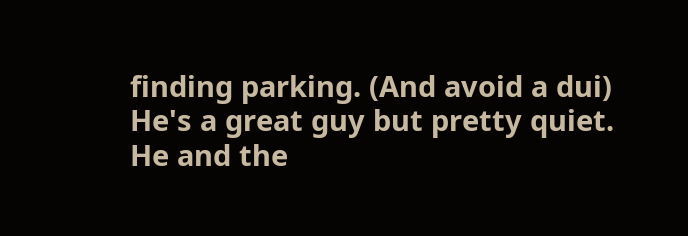finding parking. (And avoid a dui) He's a great guy but pretty quiet. He and the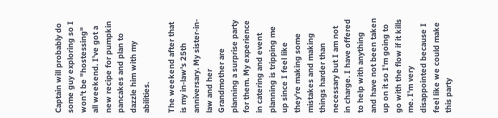Captain will probably do some guy exploring so I won't be "hostessing" all weekend. I've got a new recipe for pumpkin pancakes and plan to dazzle him with my abilities.

The weekend after that is my in-law's 25th anniversary. My sister-in-law and her Grandmother are planning a surprise party for them. My experience in catering and event planning is tripping me up since I feel like they're making some mistakes and making things harder than necessary but I am not in charge. I have offered to help with anything and have not been taken up on it so I'm going to go with the flow if it kills me. I'm very disappointed because I feel like we could make this party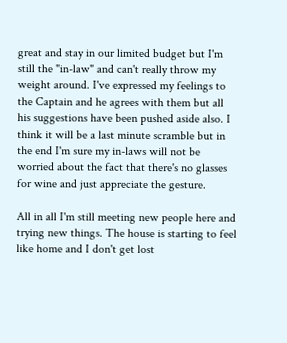great and stay in our limited budget but I'm still the "in-law" and can't really throw my weight around. I've expressed my feelings to the Captain and he agrees with them but all his suggestions have been pushed aside also. I think it will be a last minute scramble but in the end I'm sure my in-laws will not be worried about the fact that there's no glasses for wine and just appreciate the gesture.

All in all I'm still meeting new people here and trying new things. The house is starting to feel like home and I don't get lost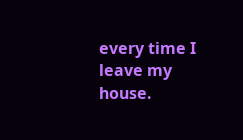every time I leave my house.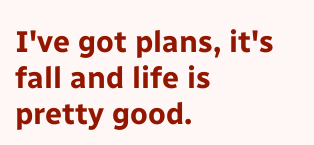I've got plans, it's fall and life is pretty good.